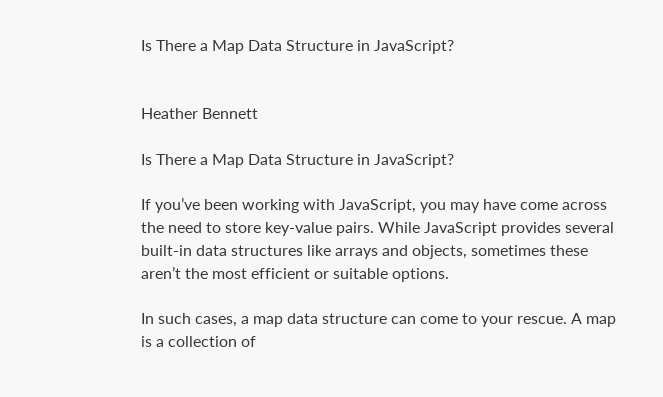Is There a Map Data Structure in JavaScript?


Heather Bennett

Is There a Map Data Structure in JavaScript?

If you’ve been working with JavaScript, you may have come across the need to store key-value pairs. While JavaScript provides several built-in data structures like arrays and objects, sometimes these aren’t the most efficient or suitable options.

In such cases, a map data structure can come to your rescue. A map is a collection of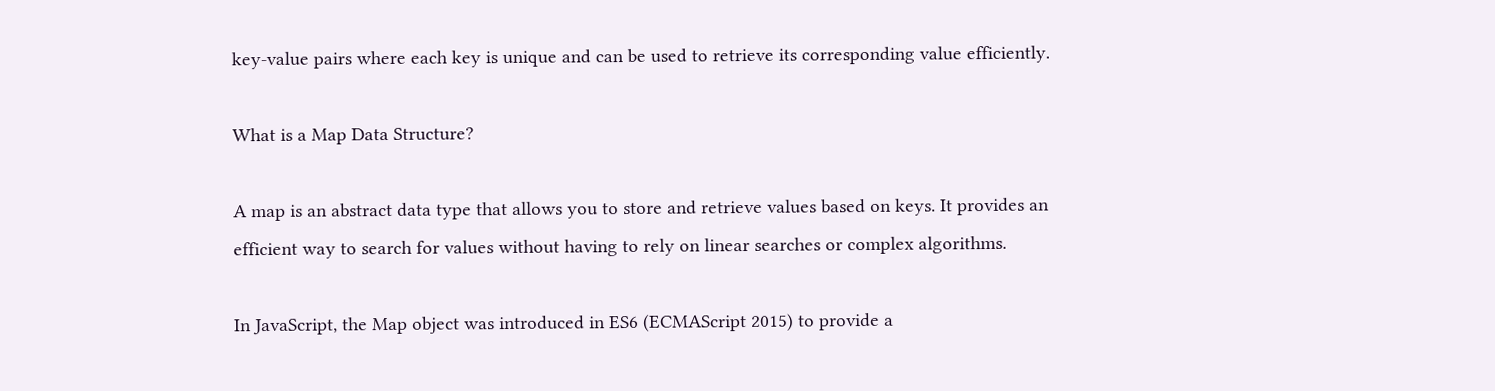key-value pairs where each key is unique and can be used to retrieve its corresponding value efficiently.

What is a Map Data Structure?

A map is an abstract data type that allows you to store and retrieve values based on keys. It provides an efficient way to search for values without having to rely on linear searches or complex algorithms.

In JavaScript, the Map object was introduced in ES6 (ECMAScript 2015) to provide a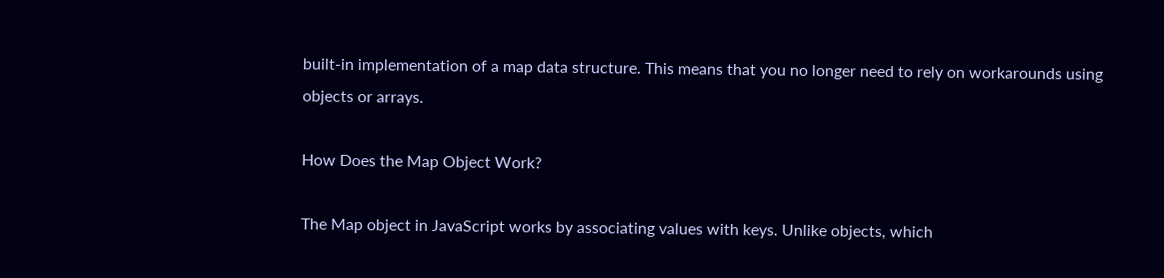built-in implementation of a map data structure. This means that you no longer need to rely on workarounds using objects or arrays.

How Does the Map Object Work?

The Map object in JavaScript works by associating values with keys. Unlike objects, which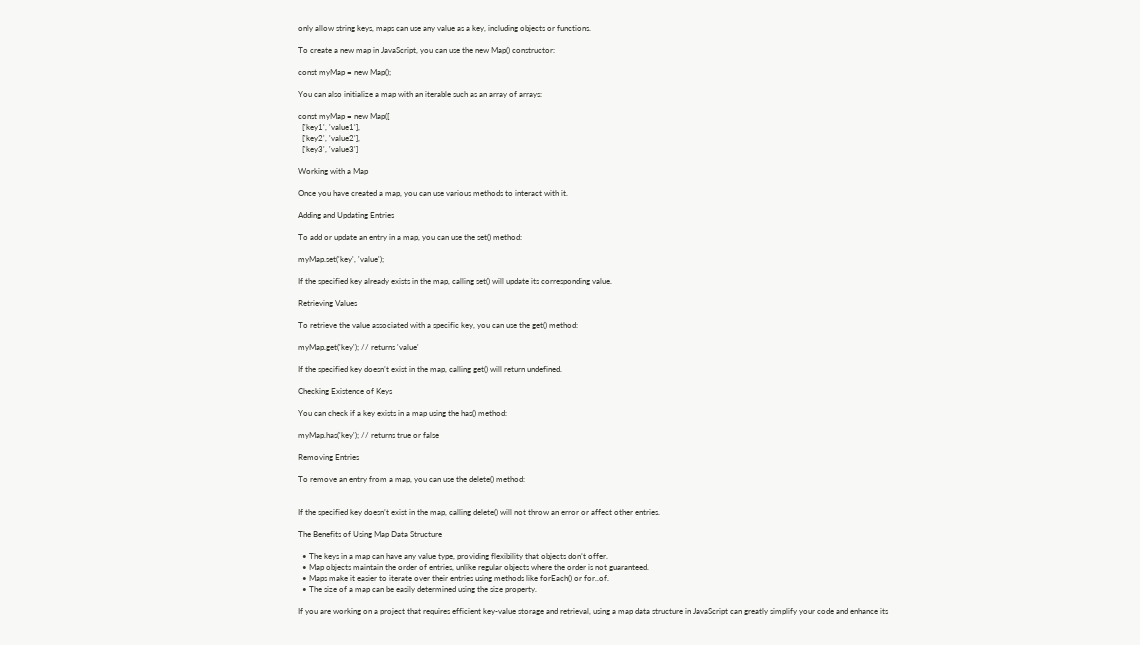only allow string keys, maps can use any value as a key, including objects or functions.

To create a new map in JavaScript, you can use the new Map() constructor:

const myMap = new Map();

You can also initialize a map with an iterable such as an array of arrays:

const myMap = new Map([
  ['key1', 'value1'],
  ['key2', 'value2'],
  ['key3', 'value3']

Working with a Map

Once you have created a map, you can use various methods to interact with it.

Adding and Updating Entries

To add or update an entry in a map, you can use the set() method:

myMap.set('key', 'value');

If the specified key already exists in the map, calling set() will update its corresponding value.

Retrieving Values

To retrieve the value associated with a specific key, you can use the get() method:

myMap.get('key'); // returns 'value'

If the specified key doesn’t exist in the map, calling get() will return undefined.

Checking Existence of Keys

You can check if a key exists in a map using the has() method:

myMap.has('key'); // returns true or false

Removing Entries

To remove an entry from a map, you can use the delete() method:


If the specified key doesn’t exist in the map, calling delete() will not throw an error or affect other entries.

The Benefits of Using Map Data Structure

  • The keys in a map can have any value type, providing flexibility that objects don’t offer.
  • Map objects maintain the order of entries, unlike regular objects where the order is not guaranteed.
  • Maps make it easier to iterate over their entries using methods like forEach() or for..of.
  • The size of a map can be easily determined using the size property.

If you are working on a project that requires efficient key-value storage and retrieval, using a map data structure in JavaScript can greatly simplify your code and enhance its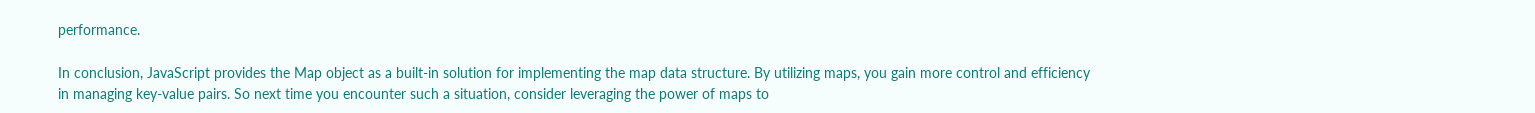performance.

In conclusion, JavaScript provides the Map object as a built-in solution for implementing the map data structure. By utilizing maps, you gain more control and efficiency in managing key-value pairs. So next time you encounter such a situation, consider leveraging the power of maps to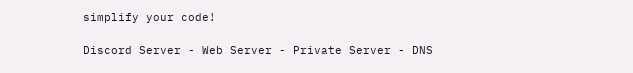simplify your code!

Discord Server - Web Server - Private Server - DNS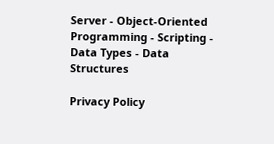Server - Object-Oriented Programming - Scripting - Data Types - Data Structures

Privacy Policy